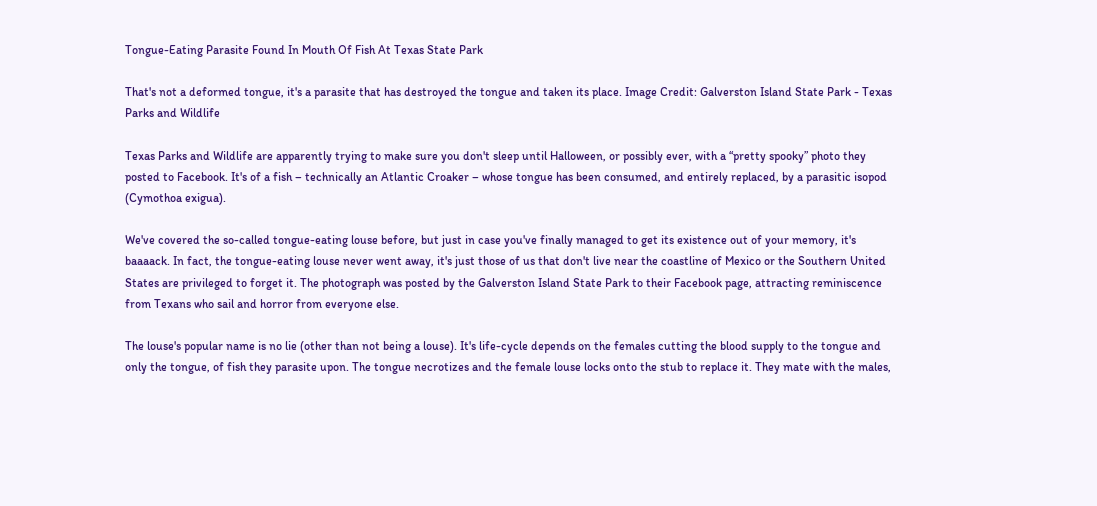Tongue-Eating Parasite Found In Mouth Of Fish At Texas State Park

That's not a deformed tongue, it's a parasite that has destroyed the tongue and taken its place. Image Credit: Galverston Island State Park - Texas Parks and Wildlife

Texas Parks and Wildlife are apparently trying to make sure you don't sleep until Halloween, or possibly ever, with a “pretty spooky” photo they posted to Facebook. It's of a fish – technically an Atlantic Croaker – whose tongue has been consumed, and entirely replaced, by a parasitic isopod (Cymothoa exigua).

We've covered the so-called tongue-eating louse before, but just in case you've finally managed to get its existence out of your memory, it's baaaack. In fact, the tongue-eating louse never went away, it's just those of us that don't live near the coastline of Mexico or the Southern United States are privileged to forget it. The photograph was posted by the Galverston Island State Park to their Facebook page, attracting reminiscence from Texans who sail and horror from everyone else.

The louse's popular name is no lie (other than not being a louse). It's life-cycle depends on the females cutting the blood supply to the tongue and only the tongue, of fish they parasite upon. The tongue necrotizes and the female louse locks onto the stub to replace it. They mate with the males,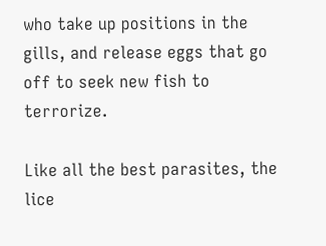who take up positions in the gills, and release eggs that go off to seek new fish to terrorize.

Like all the best parasites, the lice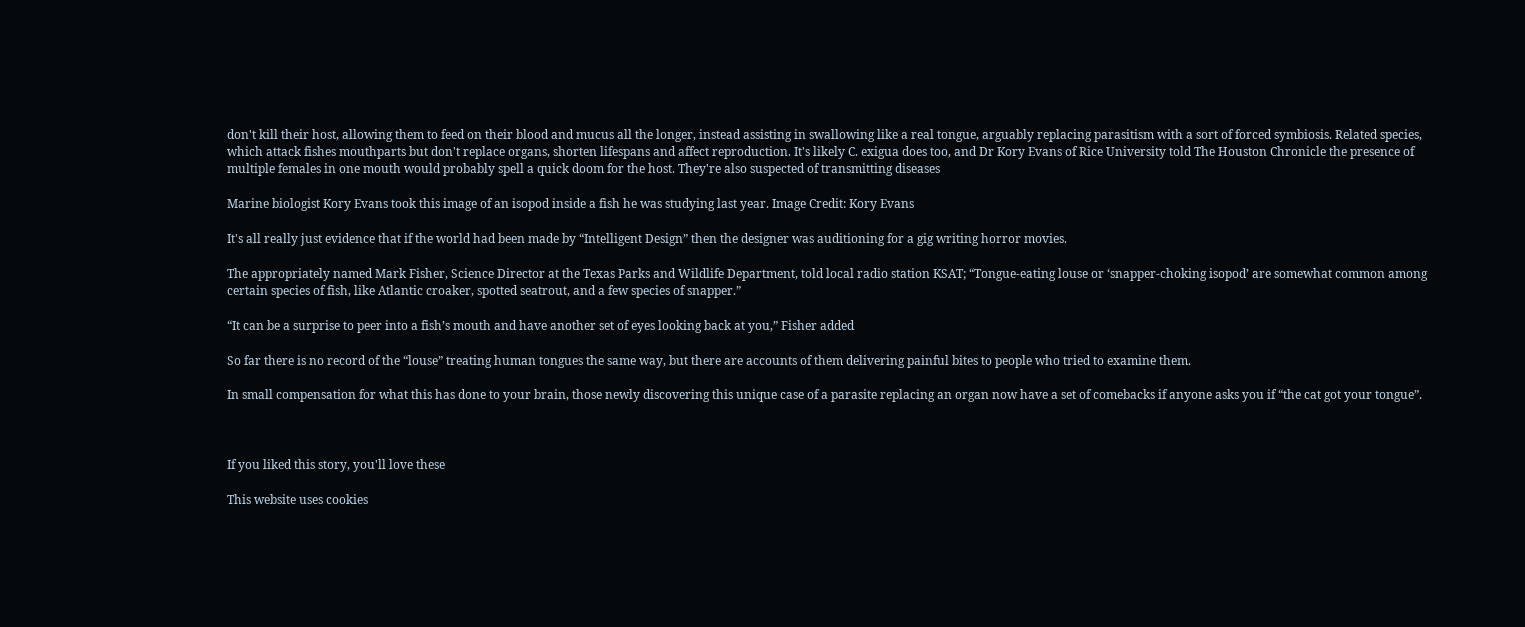don't kill their host, allowing them to feed on their blood and mucus all the longer, instead assisting in swallowing like a real tongue, arguably replacing parasitism with a sort of forced symbiosis. Related species, which attack fishes mouthparts but don't replace organs, shorten lifespans and affect reproduction. It's likely C. exigua does too, and Dr Kory Evans of Rice University told The Houston Chronicle the presence of multiple females in one mouth would probably spell a quick doom for the host. They're also suspected of transmitting diseases

Marine biologist Kory Evans took this image of an isopod inside a fish he was studying last year. Image Credit: Kory Evans

It's all really just evidence that if the world had been made by “Intelligent Design” then the designer was auditioning for a gig writing horror movies.

The appropriately named Mark Fisher, Science Director at the Texas Parks and Wildlife Department, told local radio station KSAT; “Tongue-eating louse or ‘snapper-choking isopod’ are somewhat common among certain species of fish, like Atlantic croaker, spotted seatrout, and a few species of snapper.”

“It can be a surprise to peer into a fish’s mouth and have another set of eyes looking back at you,” Fisher added

So far there is no record of the “louse” treating human tongues the same way, but there are accounts of them delivering painful bites to people who tried to examine them.

In small compensation for what this has done to your brain, those newly discovering this unique case of a parasite replacing an organ now have a set of comebacks if anyone asks you if “the cat got your tongue”.



If you liked this story, you'll love these

This website uses cookies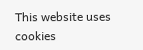This website uses cookies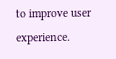to improve user experience.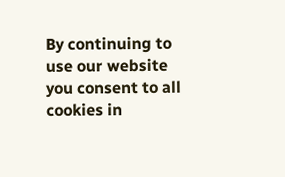By continuing to use our website you consent to all cookies in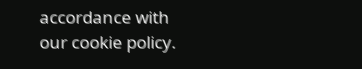accordance with our cookie policy.